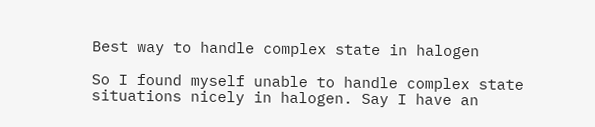Best way to handle complex state in halogen

So I found myself unable to handle complex state situations nicely in halogen. Say I have an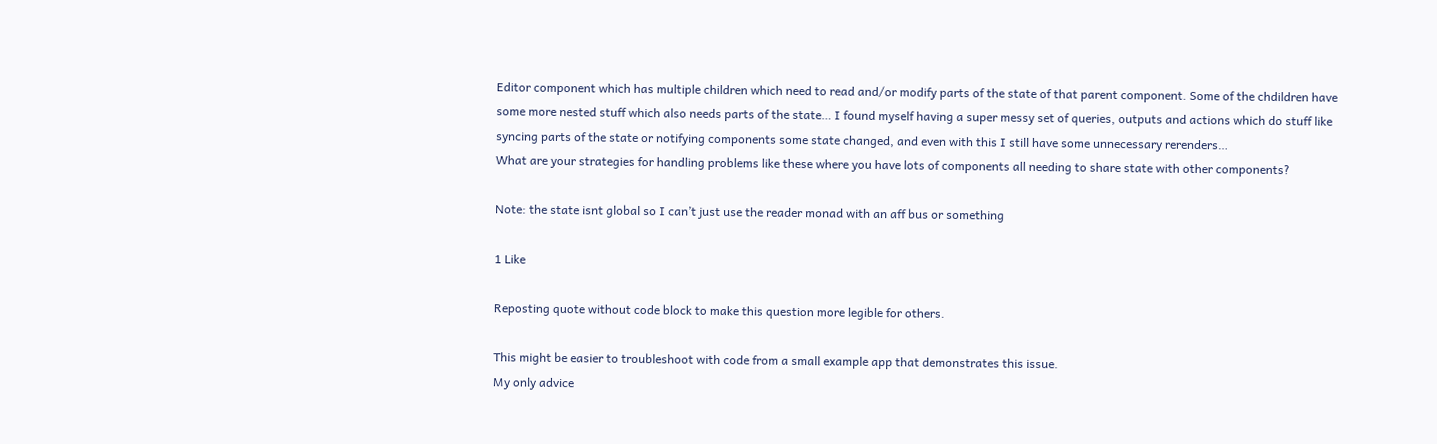Editor component which has multiple children which need to read and/or modify parts of the state of that parent component. Some of the chdildren have some more nested stuff which also needs parts of the state… I found myself having a super messy set of queries, outputs and actions which do stuff like syncing parts of the state or notifying components some state changed, and even with this I still have some unnecessary rerenders…
What are your strategies for handling problems like these where you have lots of components all needing to share state with other components?

Note: the state isnt global so I can’t just use the reader monad with an aff bus or something

1 Like

Reposting quote without code block to make this question more legible for others.

This might be easier to troubleshoot with code from a small example app that demonstrates this issue.
My only advice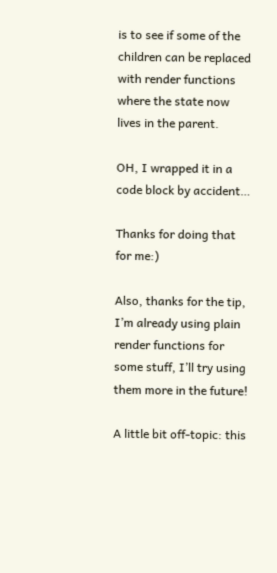is to see if some of the children can be replaced with render functions where the state now lives in the parent.

OH, I wrapped it in a code block by accident…

Thanks for doing that for me:)

Also, thanks for the tip, I’m already using plain render functions for some stuff, I’ll try using them more in the future!

A little bit off-topic: this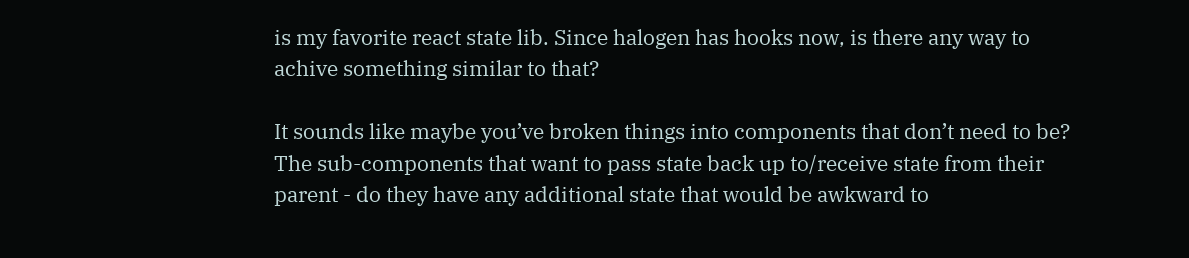is my favorite react state lib. Since halogen has hooks now, is there any way to achive something similar to that?

It sounds like maybe you’ve broken things into components that don’t need to be? The sub-components that want to pass state back up to/receive state from their parent - do they have any additional state that would be awkward to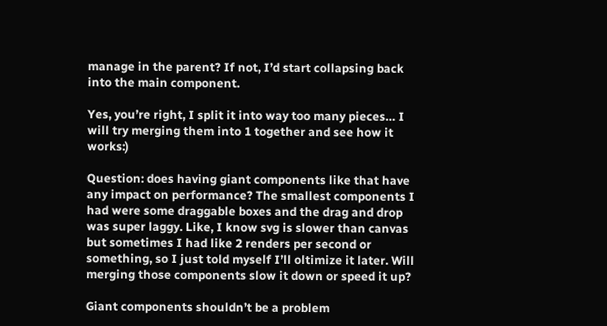manage in the parent? If not, I’d start collapsing back into the main component.

Yes, you’re right, I split it into way too many pieces… I will try merging them into 1 together and see how it works:)

Question: does having giant components like that have any impact on performance? The smallest components I had were some draggable boxes and the drag and drop was super laggy. Like, I know svg is slower than canvas but sometimes I had like 2 renders per second or something, so I just told myself I’ll oltimize it later. Will merging those components slow it down or speed it up?

Giant components shouldn’t be a problem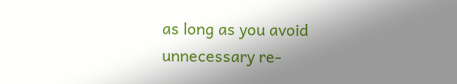as long as you avoid unnecessary re-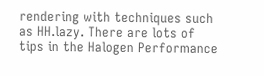rendering with techniques such as HH.lazy. There are lots of tips in the Halogen Performance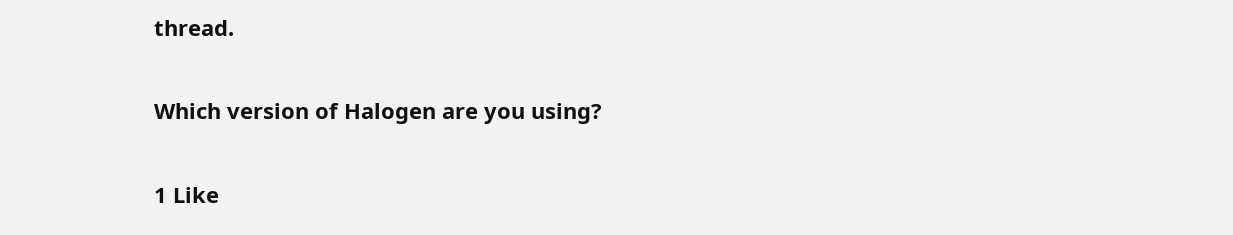thread.

Which version of Halogen are you using?

1 Like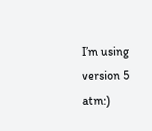I’m using version 5 atm:)